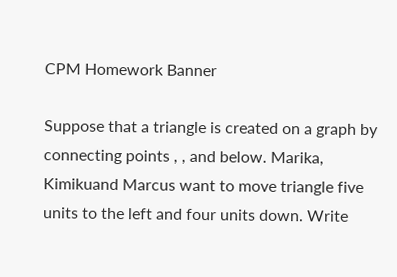CPM Homework Banner

Suppose that a triangle is created on a graph by connecting points , , and below. Marika, Kimikuand Marcus want to move triangle five units to the left and four units down. Write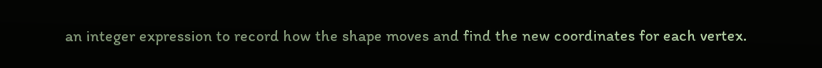an integer expression to record how the shape moves and find the new coordinates for each vertex.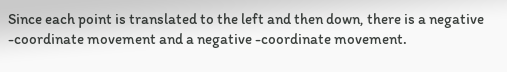Since each point is translated to the left and then down, there is a negative -coordinate movement and a negative -coordinate movement.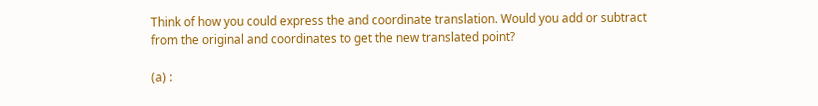Think of how you could express the and coordinate translation. Would you add or subtract from the original and coordinates to get the new translated point?

(a) :